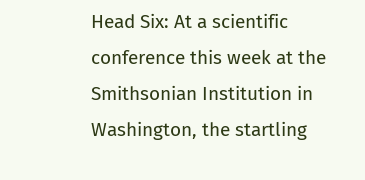Head Six: At a scientific conference this week at the Smithsonian Institution in Washington, the startling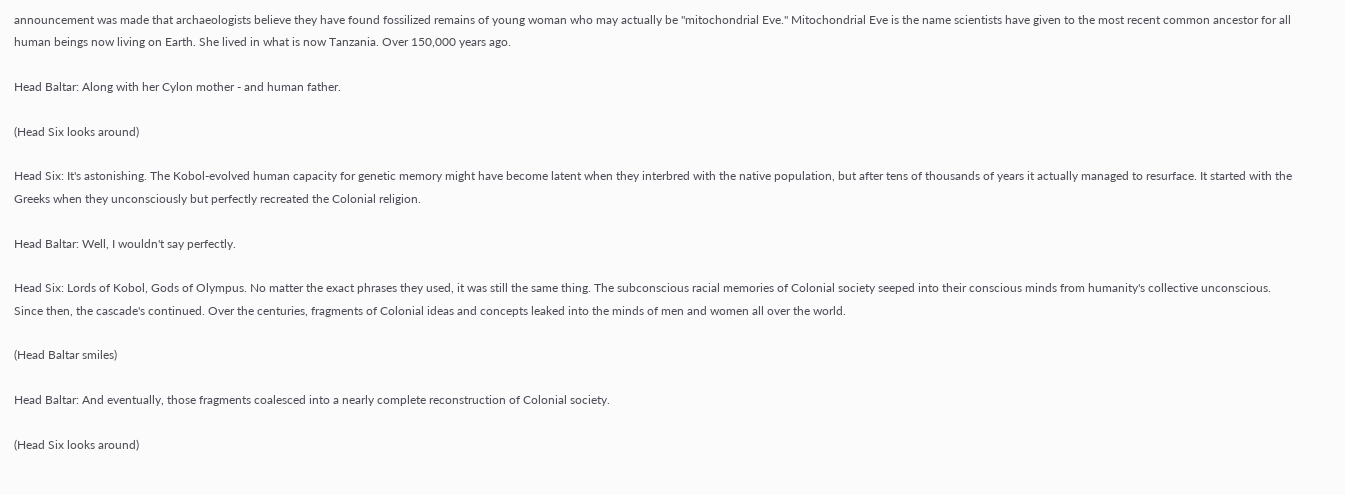announcement was made that archaeologists believe they have found fossilized remains of young woman who may actually be "mitochondrial Eve." Mitochondrial Eve is the name scientists have given to the most recent common ancestor for all human beings now living on Earth. She lived in what is now Tanzania. Over 150,000 years ago.

Head Baltar: Along with her Cylon mother - and human father.

(Head Six looks around)

Head Six: It's astonishing. The Kobol-evolved human capacity for genetic memory might have become latent when they interbred with the native population, but after tens of thousands of years it actually managed to resurface. It started with the Greeks when they unconsciously but perfectly recreated the Colonial religion.

Head Baltar: Well, I wouldn't say perfectly.

Head Six: Lords of Kobol, Gods of Olympus. No matter the exact phrases they used, it was still the same thing. The subconscious racial memories of Colonial society seeped into their conscious minds from humanity's collective unconscious. Since then, the cascade's continued. Over the centuries, fragments of Colonial ideas and concepts leaked into the minds of men and women all over the world.

(Head Baltar smiles)

Head Baltar: And eventually, those fragments coalesced into a nearly complete reconstruction of Colonial society.

(Head Six looks around)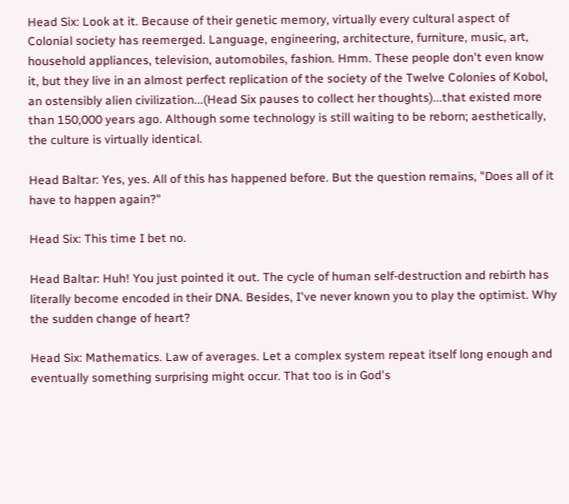Head Six: Look at it. Because of their genetic memory, virtually every cultural aspect of Colonial society has reemerged. Language, engineering, architecture, furniture, music, art, household appliances, television, automobiles, fashion. Hmm. These people don't even know it, but they live in an almost perfect replication of the society of the Twelve Colonies of Kobol, an ostensibly alien civilization...(Head Six pauses to collect her thoughts)...that existed more than 150,000 years ago. Although some technology is still waiting to be reborn; aesthetically, the culture is virtually identical.

Head Baltar: Yes, yes. All of this has happened before. But the question remains, "Does all of it have to happen again?"

Head Six: This time I bet no.

Head Baltar: Huh! You just pointed it out. The cycle of human self-destruction and rebirth has literally become encoded in their DNA. Besides, I've never known you to play the optimist. Why the sudden change of heart?

Head Six: Mathematics. Law of averages. Let a complex system repeat itself long enough and eventually something surprising might occur. That too is in God's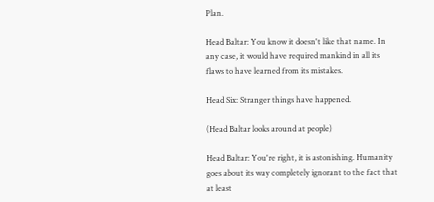Plan.

Head Baltar: You know it doesn't like that name. In any case, it would have required mankind in all its flaws to have learned from its mistakes.

Head Six: Stranger things have happened.

(Head Baltar looks around at people)

Head Baltar: You're right, it is astonishing. Humanity goes about its way completely ignorant to the fact that at least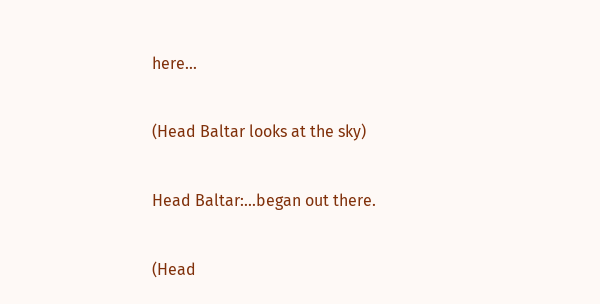here...

(Head Baltar looks at the sky)

Head Baltar:...began out there.

(Head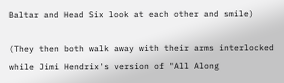Baltar and Head Six look at each other and smile)

(They then both walk away with their arms interlocked while Jimi Hendrix's version of "All Along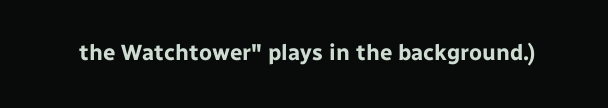the Watchtower" plays in the background.)